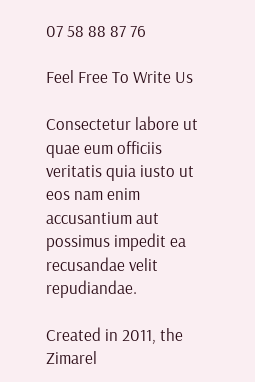07 58 88 87 76

Feel Free To Write Us

Consectetur labore ut quae eum officiis veritatis quia iusto ut eos nam enim accusantium aut possimus impedit ea recusandae velit repudiandae.

Created in 2011, the Zimarel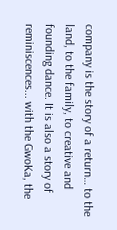company is the story of a return… to the land, to the family, to creative and founding dance. It is also a story of reminiscences... with the GwoKa, the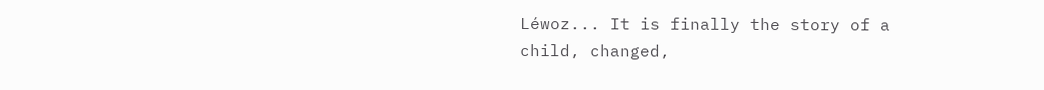Léwoz... It is finally the story of a child, changed,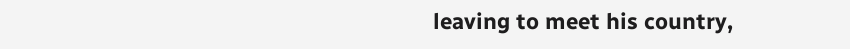leaving to meet his country,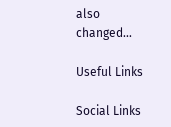also changed...

Useful Links

Social Links